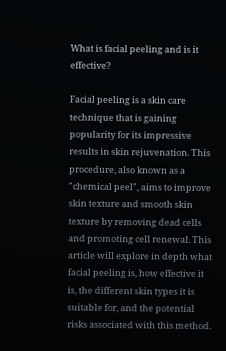What is facial peeling and is it effective?

Facial peeling is a skin care technique that is gaining popularity for its impressive results in skin rejuvenation. This procedure, also known as a "chemical peel", aims to improve skin texture and smooth skin texture by removing dead cells and promoting cell renewal. This article will explore in depth what facial peeling is, how effective it is, the different skin types it is suitable for, and the potential risks associated with this method.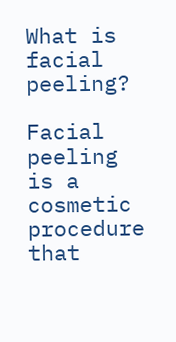What is facial peeling?

Facial peeling is a cosmetic procedure that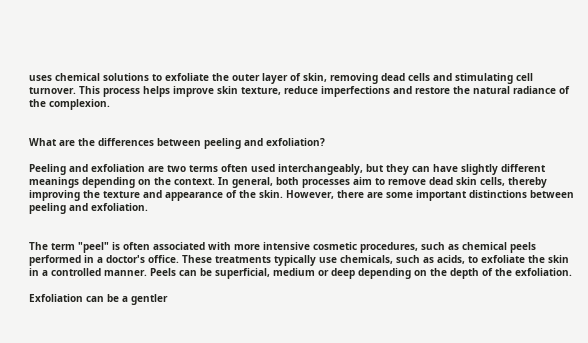uses chemical solutions to exfoliate the outer layer of skin, removing dead cells and stimulating cell turnover. This process helps improve skin texture, reduce imperfections and restore the natural radiance of the complexion.


What are the differences between peeling and exfoliation?

Peeling and exfoliation are two terms often used interchangeably, but they can have slightly different meanings depending on the context. In general, both processes aim to remove dead skin cells, thereby improving the texture and appearance of the skin. However, there are some important distinctions between peeling and exfoliation.


The term "peel" is often associated with more intensive cosmetic procedures, such as chemical peels performed in a doctor's office. These treatments typically use chemicals, such as acids, to exfoliate the skin in a controlled manner. Peels can be superficial, medium or deep depending on the depth of the exfoliation.

Exfoliation can be a gentler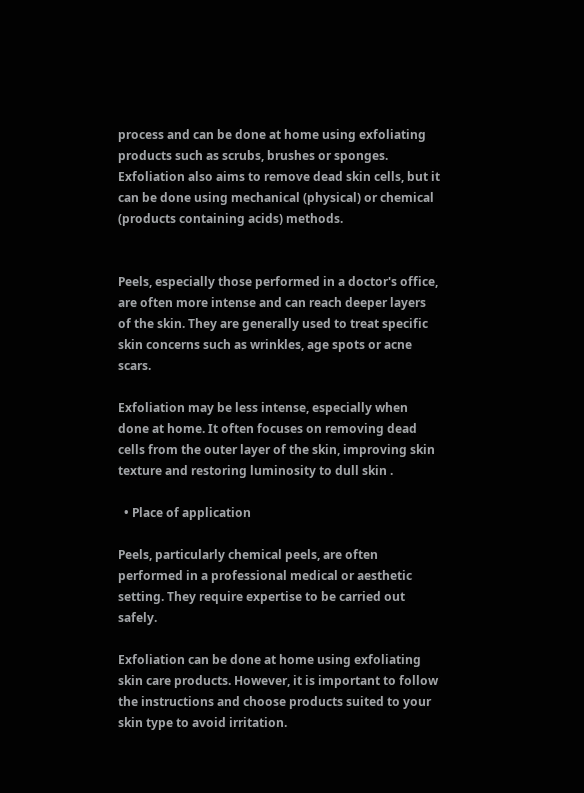process and can be done at home using exfoliating products such as scrubs, brushes or sponges. Exfoliation also aims to remove dead skin cells, but it can be done using mechanical (physical) or chemical (products containing acids) methods.


Peels, especially those performed in a doctor's office, are often more intense and can reach deeper layers of the skin. They are generally used to treat specific skin concerns such as wrinkles, age spots or acne scars.

Exfoliation may be less intense, especially when done at home. It often focuses on removing dead cells from the outer layer of the skin, improving skin texture and restoring luminosity to dull skin .

  • Place of application

Peels, particularly chemical peels, are often performed in a professional medical or aesthetic setting. They require expertise to be carried out safely.

Exfoliation can be done at home using exfoliating skin care products. However, it is important to follow the instructions and choose products suited to your skin type to avoid irritation.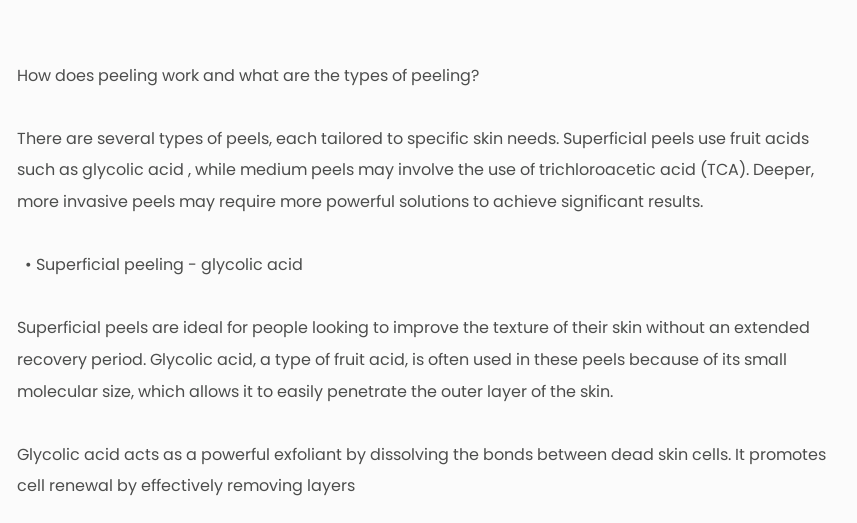How does peeling work and what are the types of peeling?

There are several types of peels, each tailored to specific skin needs. Superficial peels use fruit acids such as glycolic acid , while medium peels may involve the use of trichloroacetic acid (TCA). Deeper, more invasive peels may require more powerful solutions to achieve significant results.

  • Superficial peeling - glycolic acid

Superficial peels are ideal for people looking to improve the texture of their skin without an extended recovery period. Glycolic acid, a type of fruit acid, is often used in these peels because of its small molecular size, which allows it to easily penetrate the outer layer of the skin.

Glycolic acid acts as a powerful exfoliant by dissolving the bonds between dead skin cells. It promotes cell renewal by effectively removing layers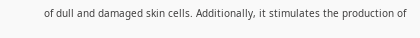of dull and damaged skin cells. Additionally, it stimulates the production of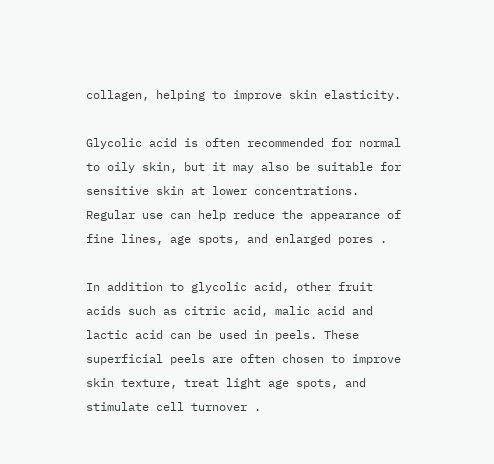collagen, helping to improve skin elasticity.

Glycolic acid is often recommended for normal to oily skin, but it may also be suitable for sensitive skin at lower concentrations. Regular use can help reduce the appearance of fine lines, age spots, and enlarged pores .

In addition to glycolic acid, other fruit acids such as citric acid, malic acid and lactic acid can be used in peels. These superficial peels are often chosen to improve skin texture, treat light age spots, and stimulate cell turnover .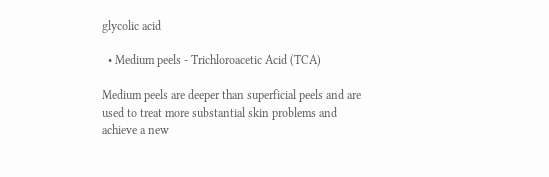glycolic acid

  • Medium peels - Trichloroacetic Acid (TCA)

Medium peels are deeper than superficial peels and are used to treat more substantial skin problems and achieve a new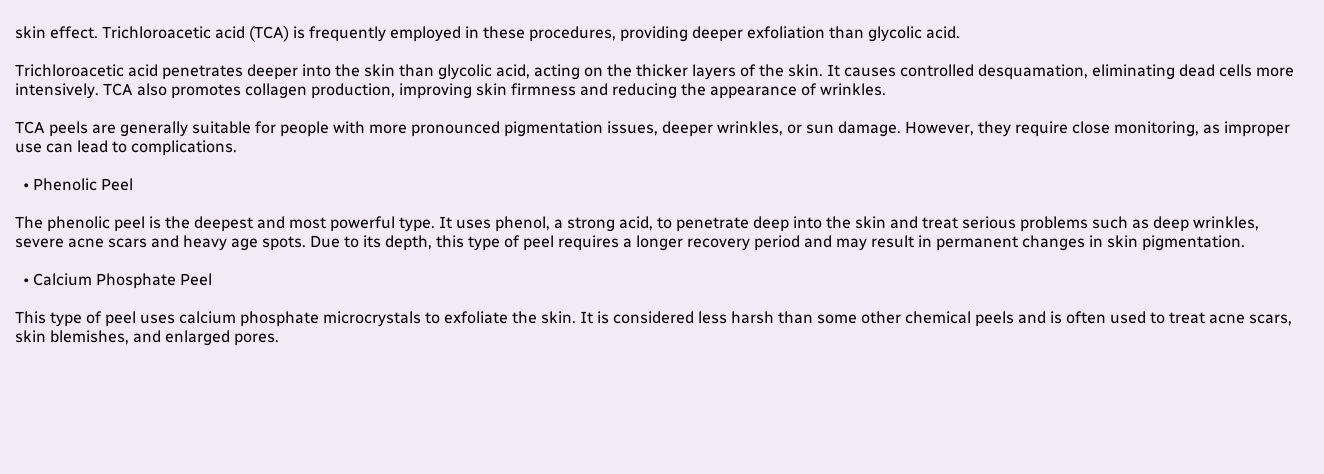skin effect. Trichloroacetic acid (TCA) is frequently employed in these procedures, providing deeper exfoliation than glycolic acid.

Trichloroacetic acid penetrates deeper into the skin than glycolic acid, acting on the thicker layers of the skin. It causes controlled desquamation, eliminating dead cells more intensively. TCA also promotes collagen production, improving skin firmness and reducing the appearance of wrinkles.

TCA peels are generally suitable for people with more pronounced pigmentation issues, deeper wrinkles, or sun damage. However, they require close monitoring, as improper use can lead to complications.

  • Phenolic Peel

The phenolic peel is the deepest and most powerful type. It uses phenol, a strong acid, to penetrate deep into the skin and treat serious problems such as deep wrinkles, severe acne scars and heavy age spots. Due to its depth, this type of peel requires a longer recovery period and may result in permanent changes in skin pigmentation.

  • Calcium Phosphate Peel

This type of peel uses calcium phosphate microcrystals to exfoliate the skin. It is considered less harsh than some other chemical peels and is often used to treat acne scars, skin blemishes, and enlarged pores.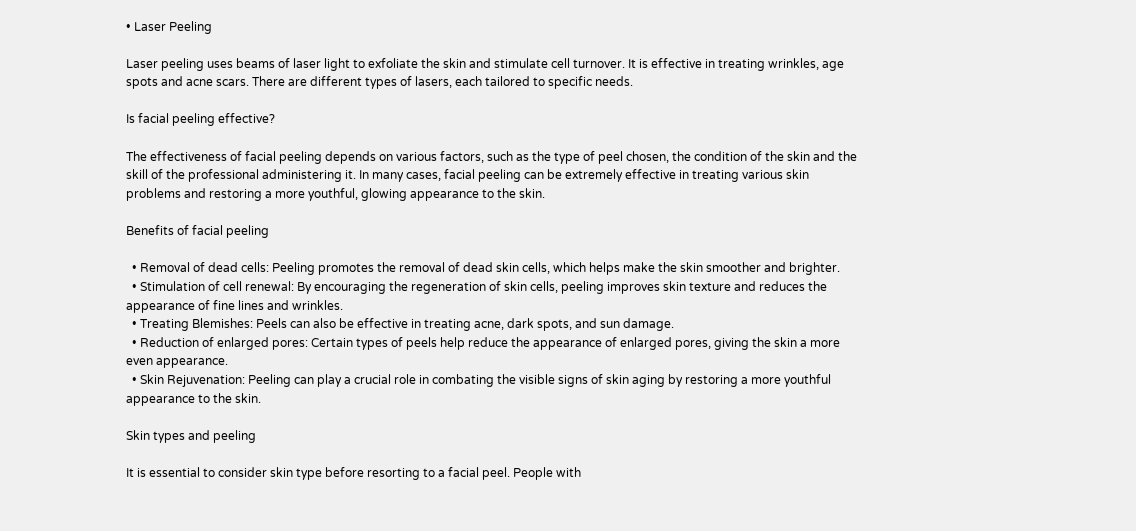• Laser Peeling

Laser peeling uses beams of laser light to exfoliate the skin and stimulate cell turnover. It is effective in treating wrinkles, age spots and acne scars. There are different types of lasers, each tailored to specific needs.

Is facial peeling effective?

The effectiveness of facial peeling depends on various factors, such as the type of peel chosen, the condition of the skin and the skill of the professional administering it. In many cases, facial peeling can be extremely effective in treating various skin problems and restoring a more youthful, glowing appearance to the skin.

Benefits of facial peeling

  • Removal of dead cells: Peeling promotes the removal of dead skin cells, which helps make the skin smoother and brighter.
  • Stimulation of cell renewal: By encouraging the regeneration of skin cells, peeling improves skin texture and reduces the appearance of fine lines and wrinkles.
  • Treating Blemishes: Peels can also be effective in treating acne, dark spots, and sun damage.
  • Reduction of enlarged pores: Certain types of peels help reduce the appearance of enlarged pores, giving the skin a more even appearance.
  • Skin Rejuvenation: Peeling can play a crucial role in combating the visible signs of skin aging by restoring a more youthful appearance to the skin.

Skin types and peeling

It is essential to consider skin type before resorting to a facial peel. People with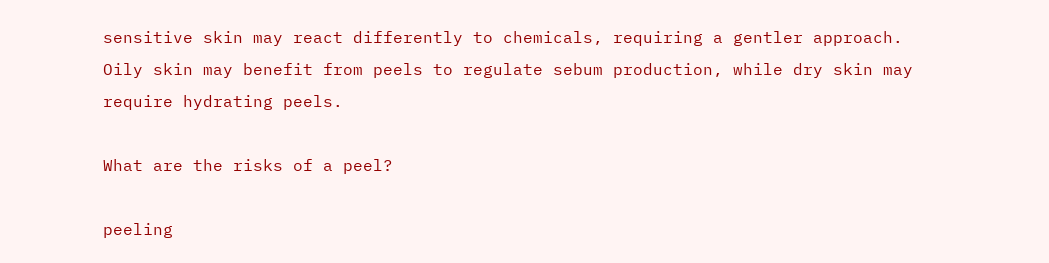sensitive skin may react differently to chemicals, requiring a gentler approach. Oily skin may benefit from peels to regulate sebum production, while dry skin may require hydrating peels.

What are the risks of a peel?

peeling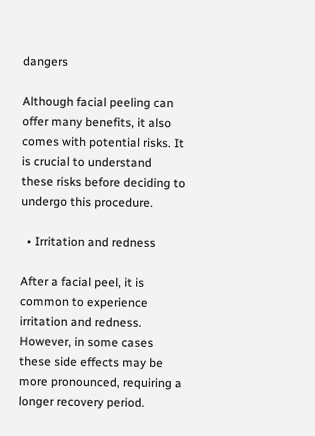dangers

Although facial peeling can offer many benefits, it also comes with potential risks. It is crucial to understand these risks before deciding to undergo this procedure.

  • Irritation and redness

After a facial peel, it is common to experience irritation and redness. However, in some cases these side effects may be more pronounced, requiring a longer recovery period.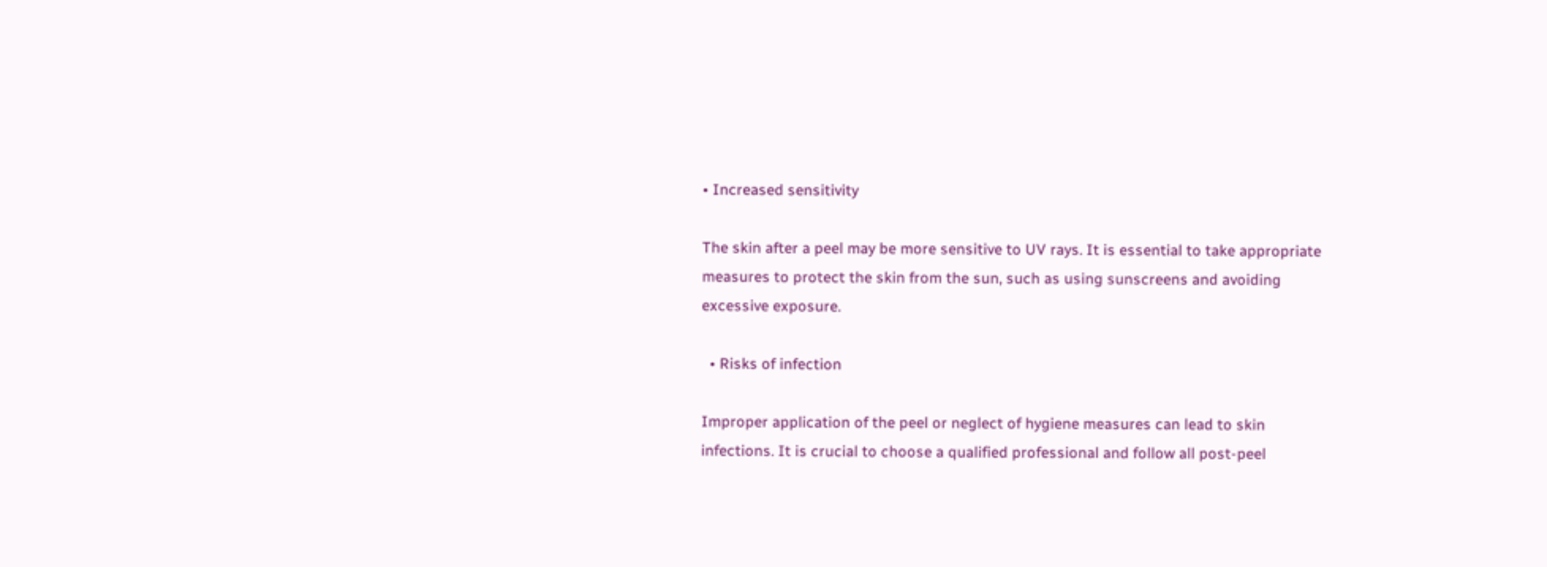• Increased sensitivity

The skin after a peel may be more sensitive to UV rays. It is essential to take appropriate measures to protect the skin from the sun, such as using sunscreens and avoiding excessive exposure.

  • Risks of infection

Improper application of the peel or neglect of hygiene measures can lead to skin infections. It is crucial to choose a qualified professional and follow all post-peel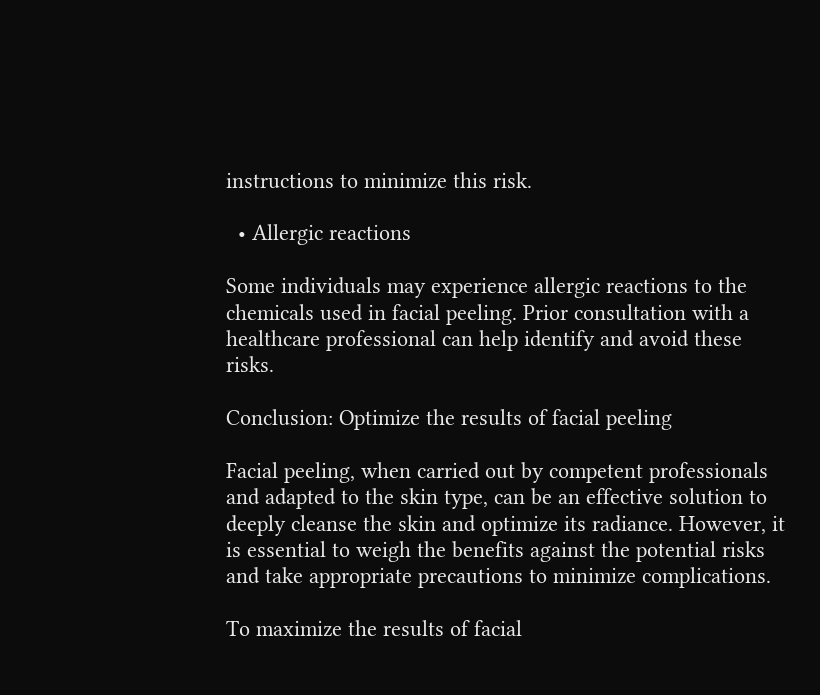instructions to minimize this risk.

  • Allergic reactions

Some individuals may experience allergic reactions to the chemicals used in facial peeling. Prior consultation with a healthcare professional can help identify and avoid these risks.

Conclusion: Optimize the results of facial peeling

Facial peeling, when carried out by competent professionals and adapted to the skin type, can be an effective solution to deeply cleanse the skin and optimize its radiance. However, it is essential to weigh the benefits against the potential risks and take appropriate precautions to minimize complications.

To maximize the results of facial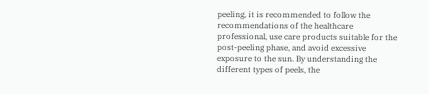peeling, it is recommended to follow the recommendations of the healthcare professional, use care products suitable for the post-peeling phase, and avoid excessive exposure to the sun. By understanding the different types of peels, the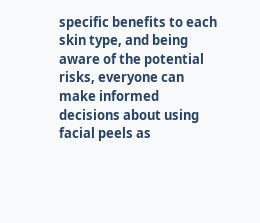specific benefits to each skin type, and being aware of the potential risks, everyone can make informed decisions about using facial peels as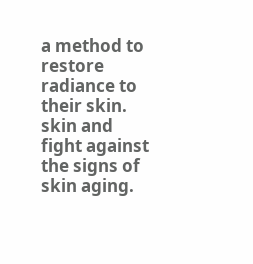a method to restore radiance to their skin. skin and fight against the signs of skin aging.